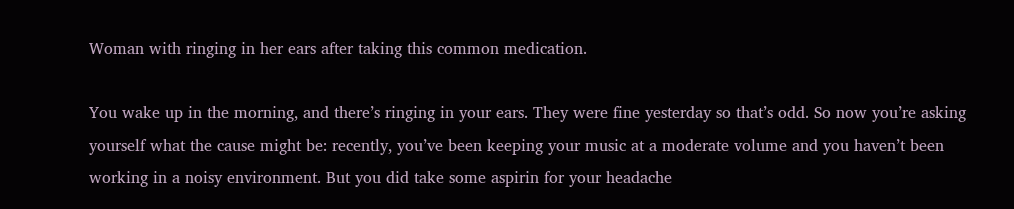Woman with ringing in her ears after taking this common medication.

You wake up in the morning, and there’s ringing in your ears. They were fine yesterday so that’s odd. So now you’re asking yourself what the cause might be: recently, you’ve been keeping your music at a moderate volume and you haven’t been working in a noisy environment. But you did take some aspirin for your headache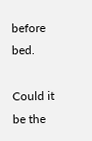before bed.

Could it be the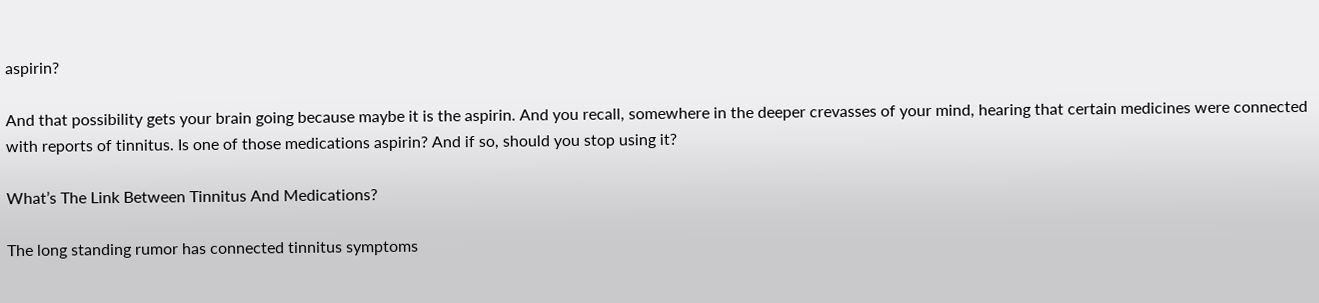aspirin?

And that possibility gets your brain going because maybe it is the aspirin. And you recall, somewhere in the deeper crevasses of your mind, hearing that certain medicines were connected with reports of tinnitus. Is one of those medications aspirin? And if so, should you stop using it?

What’s The Link Between Tinnitus And Medications?

The long standing rumor has connected tinnitus symptoms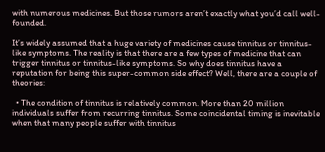with numerous medicines. But those rumors aren’t exactly what you’d call well-founded.

It’s widely assumed that a huge variety of medicines cause tinnitus or tinnitus-like symptoms. The reality is that there are a few types of medicine that can trigger tinnitus or tinnitus-like symptoms. So why does tinnitus have a reputation for being this super-common side effect? Well, there are a couple of theories:

  • The condition of tinnitus is relatively common. More than 20 million individuals suffer from recurring tinnitus. Some coincidental timing is inevitable when that many people suffer with tinnitus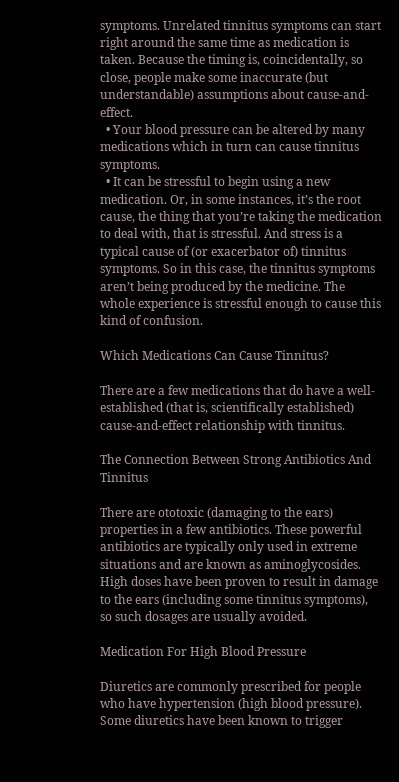symptoms. Unrelated tinnitus symptoms can start right around the same time as medication is taken. Because the timing is, coincidentally, so close, people make some inaccurate (but understandable) assumptions about cause-and-effect.
  • Your blood pressure can be altered by many medications which in turn can cause tinnitus symptoms.
  • It can be stressful to begin using a new medication. Or, in some instances, it’s the root cause, the thing that you’re taking the medication to deal with, that is stressful. And stress is a typical cause of (or exacerbator of) tinnitus symptoms. So in this case, the tinnitus symptoms aren’t being produced by the medicine. The whole experience is stressful enough to cause this kind of confusion.

Which Medications Can Cause Tinnitus?

There are a few medications that do have a well-established (that is, scientifically established) cause-and-effect relationship with tinnitus.

The Connection Between Strong Antibiotics And Tinnitus

There are ototoxic (damaging to the ears) properties in a few antibiotics. These powerful antibiotics are typically only used in extreme situations and are known as aminoglycosides. High doses have been proven to result in damage to the ears (including some tinnitus symptoms), so such dosages are usually avoided.

Medication For High Blood Pressure

Diuretics are commonly prescribed for people who have hypertension (high blood pressure). Some diuretics have been known to trigger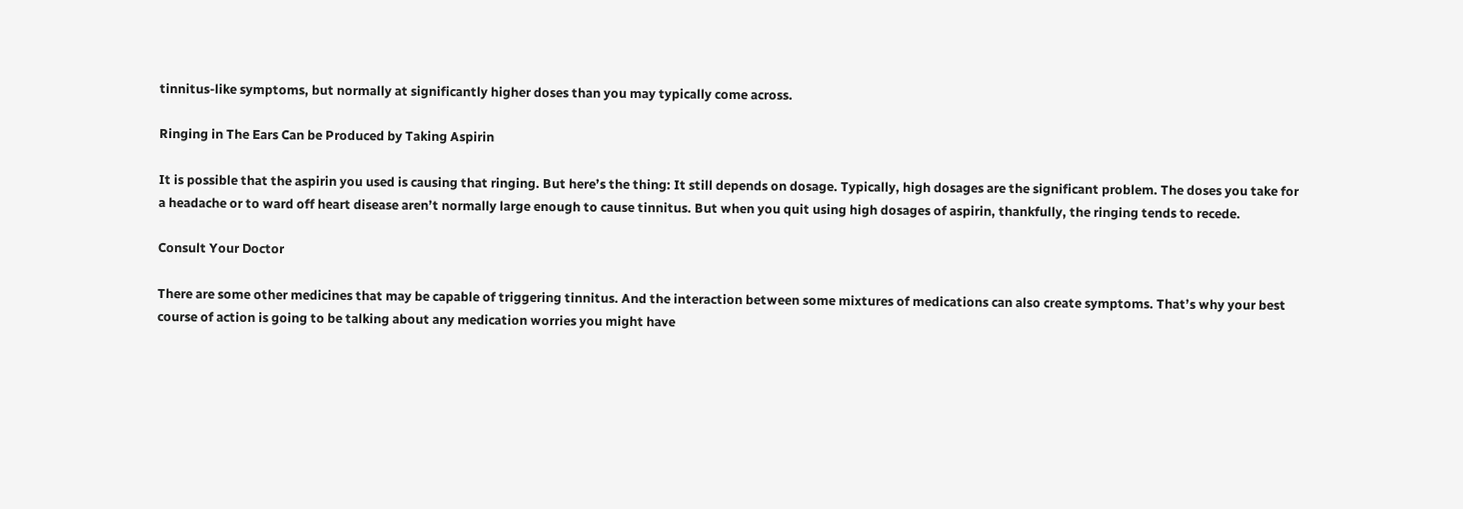tinnitus-like symptoms, but normally at significantly higher doses than you may typically come across.

Ringing in The Ears Can be Produced by Taking Aspirin

It is possible that the aspirin you used is causing that ringing. But here’s the thing: It still depends on dosage. Typically, high dosages are the significant problem. The doses you take for a headache or to ward off heart disease aren’t normally large enough to cause tinnitus. But when you quit using high dosages of aspirin, thankfully, the ringing tends to recede.

Consult Your Doctor

There are some other medicines that may be capable of triggering tinnitus. And the interaction between some mixtures of medications can also create symptoms. That’s why your best course of action is going to be talking about any medication worries you might have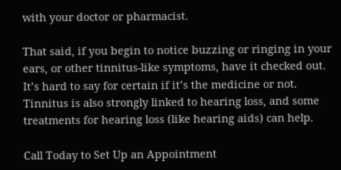with your doctor or pharmacist.

That said, if you begin to notice buzzing or ringing in your ears, or other tinnitus-like symptoms, have it checked out. It’s hard to say for certain if it’s the medicine or not. Tinnitus is also strongly linked to hearing loss, and some treatments for hearing loss (like hearing aids) can help.

Call Today to Set Up an Appointment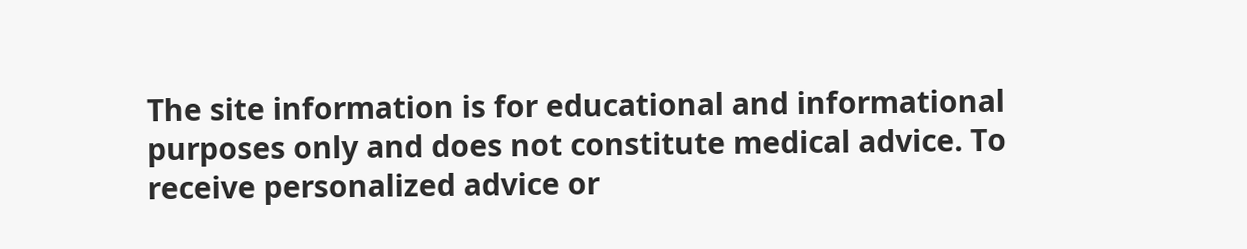The site information is for educational and informational purposes only and does not constitute medical advice. To receive personalized advice or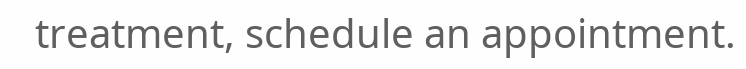treatment, schedule an appointment.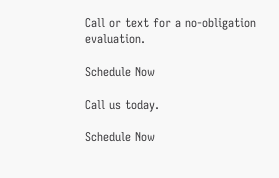Call or text for a no-obligation evaluation.

Schedule Now

Call us today.

Schedule Now